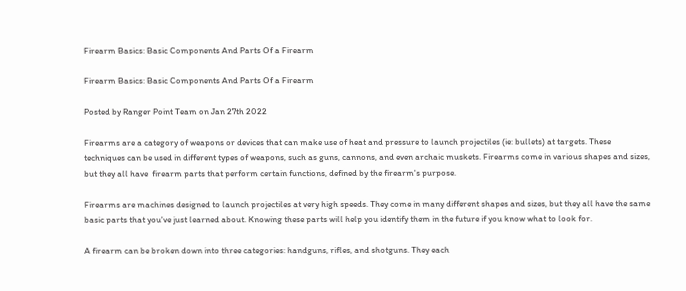Firearm Basics: Basic Components And Parts Of a Firearm

Firearm Basics: Basic Components And Parts Of a Firearm

Posted by Ranger Point Team on Jan 27th 2022

Firearms are a category of weapons or devices that can make use of heat and pressure to launch projectiles (ie: bullets) at targets. These techniques can be used in different types of weapons, such as guns, cannons, and even archaic muskets. Firearms come in various shapes and sizes, but they all have  firearm parts that perform certain functions, defined by the firearm's purpose.

Firearms are machines designed to launch projectiles at very high speeds. They come in many different shapes and sizes, but they all have the same basic parts that you've just learned about. Knowing these parts will help you identify them in the future if you know what to look for.

A firearm can be broken down into three categories: handguns, rifles, and shotguns. They each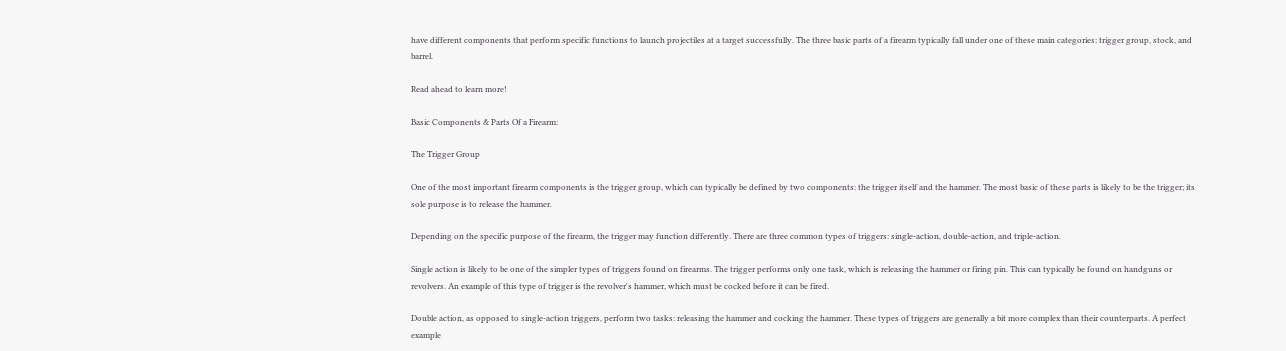have different components that perform specific functions to launch projectiles at a target successfully. The three basic parts of a firearm typically fall under one of these main categories: trigger group, stock, and barrel.

Read ahead to learn more!

Basic Components & Parts Of a Firearm:

The Trigger Group

One of the most important firearm components is the trigger group, which can typically be defined by two components: the trigger itself and the hammer. The most basic of these parts is likely to be the trigger; its sole purpose is to release the hammer.

Depending on the specific purpose of the firearm, the trigger may function differently. There are three common types of triggers: single-action, double-action, and triple-action.

Single action is likely to be one of the simpler types of triggers found on firearms. The trigger performs only one task, which is releasing the hammer or firing pin. This can typically be found on handguns or revolvers. An example of this type of trigger is the revolver's hammer, which must be cocked before it can be fired.

Double action, as opposed to single-action triggers, perform two tasks: releasing the hammer and cocking the hammer. These types of triggers are generally a bit more complex than their counterparts. A perfect example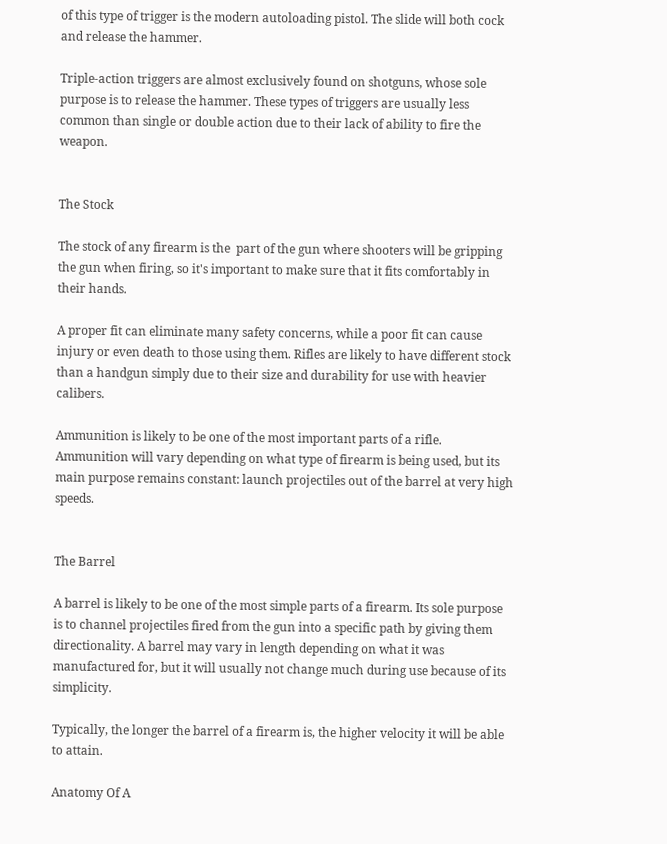of this type of trigger is the modern autoloading pistol. The slide will both cock and release the hammer.

Triple-action triggers are almost exclusively found on shotguns, whose sole purpose is to release the hammer. These types of triggers are usually less common than single or double action due to their lack of ability to fire the weapon.


The Stock

The stock of any firearm is the  part of the gun where shooters will be gripping the gun when firing, so it's important to make sure that it fits comfortably in their hands.

A proper fit can eliminate many safety concerns, while a poor fit can cause injury or even death to those using them. Rifles are likely to have different stock than a handgun simply due to their size and durability for use with heavier calibers.

Ammunition is likely to be one of the most important parts of a rifle. Ammunition will vary depending on what type of firearm is being used, but its main purpose remains constant: launch projectiles out of the barrel at very high speeds.


The Barrel

A barrel is likely to be one of the most simple parts of a firearm. Its sole purpose is to channel projectiles fired from the gun into a specific path by giving them directionality. A barrel may vary in length depending on what it was manufactured for, but it will usually not change much during use because of its simplicity.

Typically, the longer the barrel of a firearm is, the higher velocity it will be able to attain.

Anatomy Of A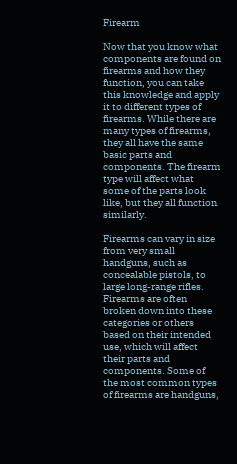Firearm

Now that you know what components are found on firearms and how they function, you can take this knowledge and apply it to different types of firearms. While there are many types of firearms, they all have the same basic parts and components. The firearm type will affect what some of the parts look like, but they all function similarly.

Firearms can vary in size from very small handguns, such as concealable pistols, to large long-range rifles. Firearms are often broken down into these categories or others based on their intended use, which will affect their parts and components. Some of the most common types of firearms are handguns,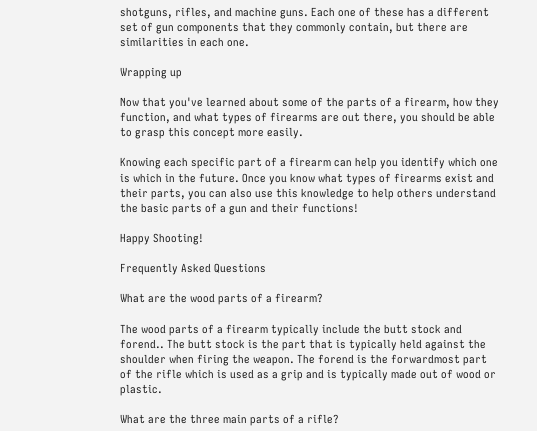shotguns, rifles, and machine guns. Each one of these has a different set of gun components that they commonly contain, but there are similarities in each one.

Wrapping up

Now that you've learned about some of the parts of a firearm, how they function, and what types of firearms are out there, you should be able to grasp this concept more easily.

Knowing each specific part of a firearm can help you identify which one is which in the future. Once you know what types of firearms exist and their parts, you can also use this knowledge to help others understand the basic parts of a gun and their functions!

Happy Shooting!

Frequently Asked Questions

What are the wood parts of a firearm?

The wood parts of a firearm typically include the butt stock and forend.. The butt stock is the part that is typically held against the shoulder when firing the weapon. The forend is the forwardmost part of the rifle which is used as a grip and is typically made out of wood or plastic.

What are the three main parts of a rifle?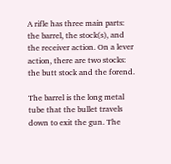A rifle has three main parts: the barrel, the stock(s), and the receiver action. On a lever action, there are two stocks: the butt stock and the forend.

The barrel is the long metal tube that the bullet travels down to exit the gun. The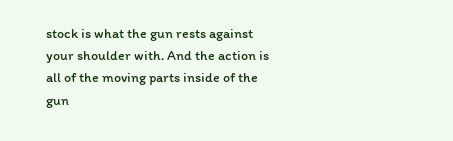stock is what the gun rests against your shoulder with. And the action is all of the moving parts inside of the gun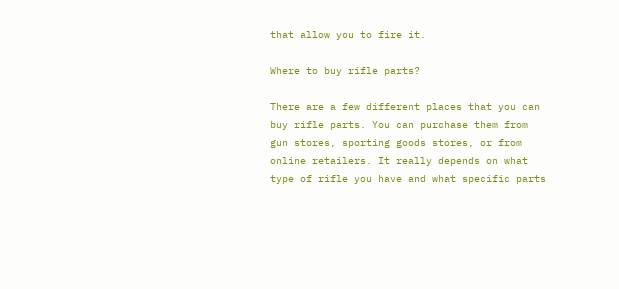that allow you to fire it.

Where to buy rifle parts?

There are a few different places that you can buy rifle parts. You can purchase them from gun stores, sporting goods stores, or from online retailers. It really depends on what type of rifle you have and what specific parts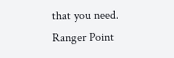that you need. Ranger Point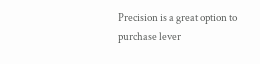Precision is a great option to purchase lever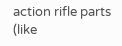action rifle parts (like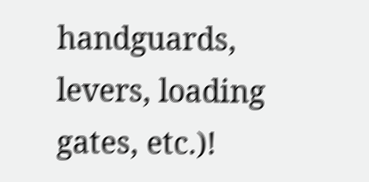handguards, levers, loading gates, etc.)!